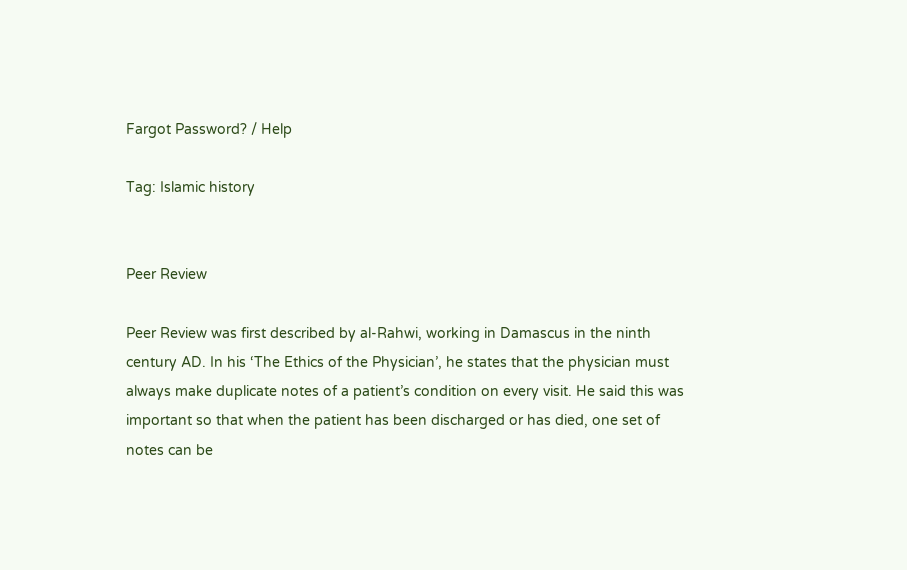Fargot Password? / Help

Tag: Islamic history


Peer Review

Peer Review was first described by al-Rahwi, working in Damascus in the ninth century AD. In his ‘The Ethics of the Physician’, he states that the physician must always make duplicate notes of a patient’s condition on every visit. He said this was important so that when the patient has been discharged or has died, one set of notes can be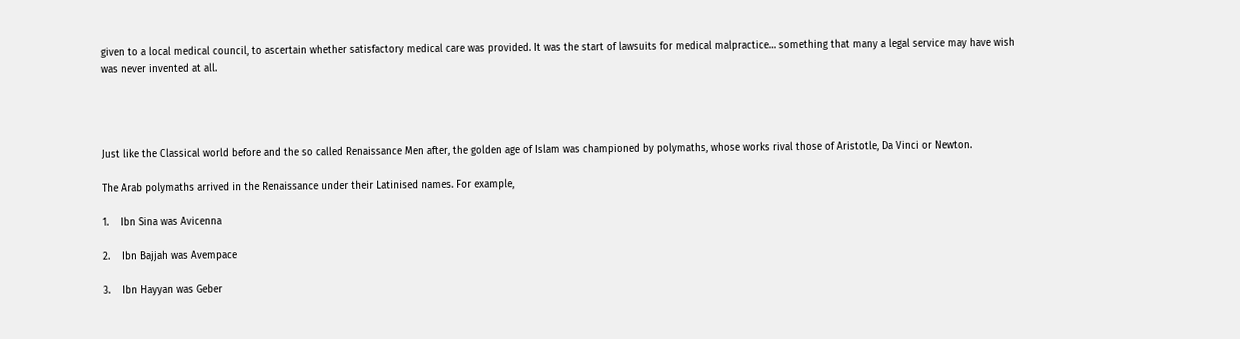given to a local medical council, to ascertain whether satisfactory medical care was provided. It was the start of lawsuits for medical malpractice… something that many a legal service may have wish was never invented at all.




Just like the Classical world before and the so called Renaissance Men after, the golden age of Islam was championed by polymaths, whose works rival those of Aristotle, Da Vinci or Newton.

The Arab polymaths arrived in the Renaissance under their Latinised names. For example,

1.    Ibn Sina was Avicenna

2.    Ibn Bajjah was Avempace

3.    Ibn Hayyan was Geber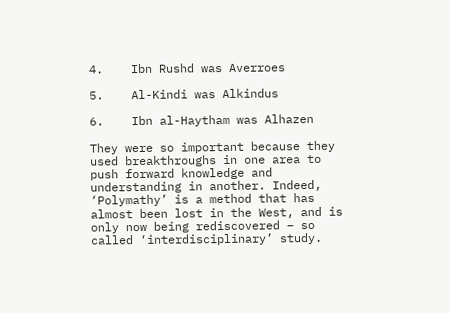4.    Ibn Rushd was Averroes

5.    Al-Kindi was Alkindus

6.    Ibn al-Haytham was Alhazen

They were so important because they used breakthroughs in one area to push forward knowledge and understanding in another. Indeed, ‘Polymathy’ is a method that has almost been lost in the West, and is only now being rediscovered – so called ‘interdisciplinary’ study.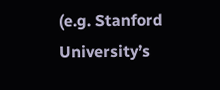(e.g. Stanford University’s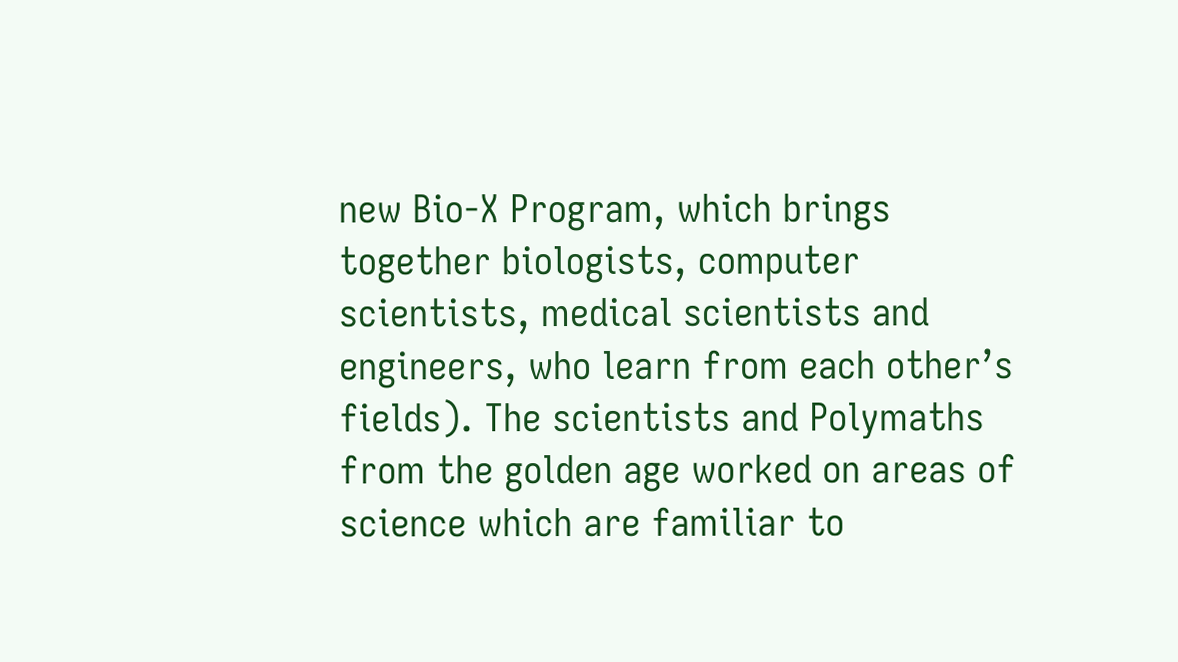new Bio-X Program, which brings together biologists, computer scientists, medical scientists and engineers, who learn from each other’s fields). The scientists and Polymaths from the golden age worked on areas of science which are familiar to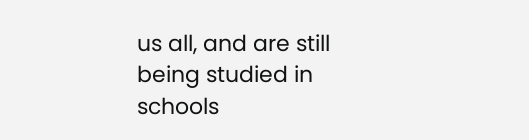us all, and are still being studied in schools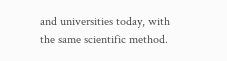and universities today, with the same scientific method.